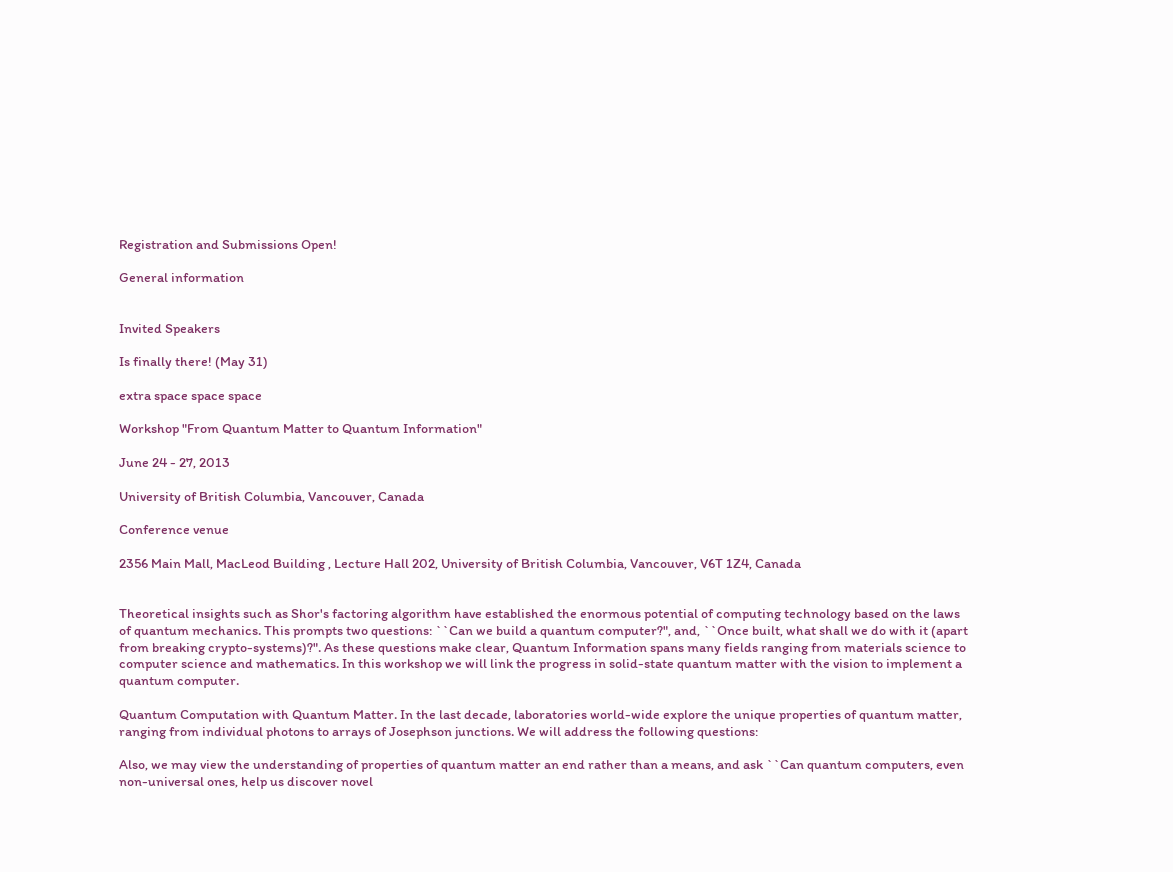Registration and Submissions Open!

General information


Invited Speakers

Is finally there! (May 31)

extra space space space

Workshop "From Quantum Matter to Quantum Information"

June 24 - 27, 2013

University of British Columbia, Vancouver, Canada

Conference venue

2356 Main Mall, MacLeod Building , Lecture Hall 202, University of British Columbia, Vancouver, V6T 1Z4, Canada


Theoretical insights such as Shor's factoring algorithm have established the enormous potential of computing technology based on the laws of quantum mechanics. This prompts two questions: ``Can we build a quantum computer?", and, ``Once built, what shall we do with it (apart from breaking crypto-systems)?". As these questions make clear, Quantum Information spans many fields ranging from materials science to computer science and mathematics. In this workshop we will link the progress in solid-state quantum matter with the vision to implement a quantum computer.

Quantum Computation with Quantum Matter. In the last decade, laboratories world-wide explore the unique properties of quantum matter, ranging from individual photons to arrays of Josephson junctions. We will address the following questions:

Also, we may view the understanding of properties of quantum matter an end rather than a means, and ask ``Can quantum computers, even non-universal ones, help us discover novel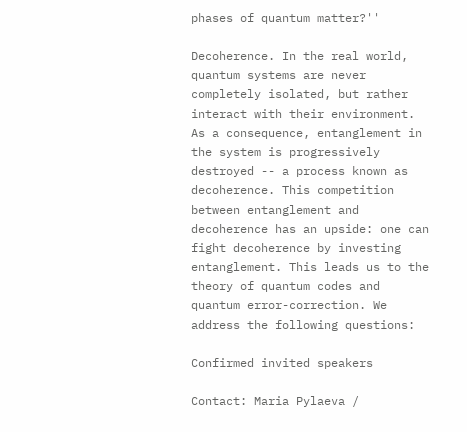phases of quantum matter?''

Decoherence. In the real world, quantum systems are never completely isolated, but rather interact with their environment. As a consequence, entanglement in the system is progressively destroyed -- a process known as decoherence. This competition between entanglement and decoherence has an upside: one can fight decoherence by investing entanglement. This leads us to the theory of quantum codes and quantum error-correction. We address the following questions:

Confirmed invited speakers

Contact: Maria Pylaeva /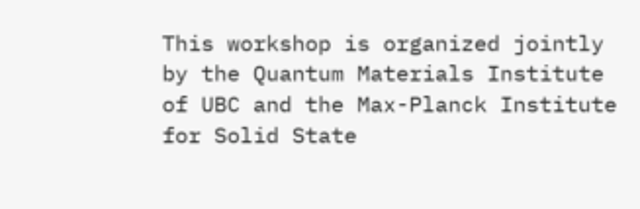This workshop is organized jointly by the Quantum Materials Institute of UBC and the Max-Planck Institute for Solid State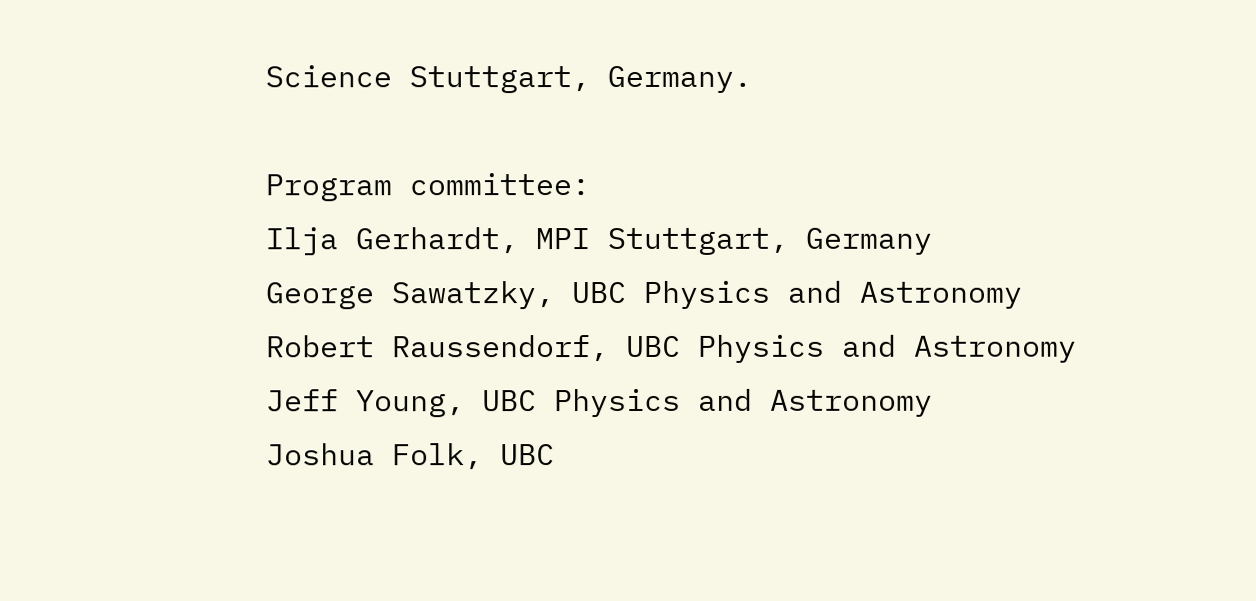Science Stuttgart, Germany.

Program committee:
Ilja Gerhardt, MPI Stuttgart, Germany
George Sawatzky, UBC Physics and Astronomy
Robert Raussendorf, UBC Physics and Astronomy
Jeff Young, UBC Physics and Astronomy
Joshua Folk, UBC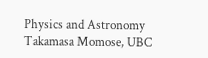Physics and Astronomy
Takamasa Momose, UBC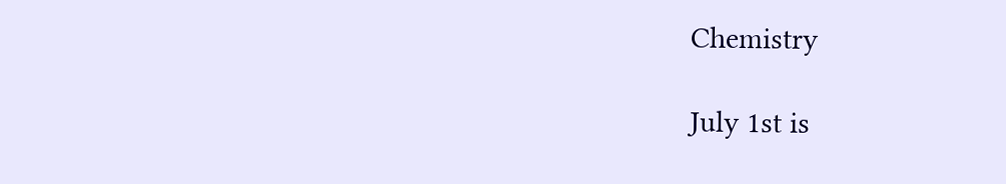Chemistry

July 1st is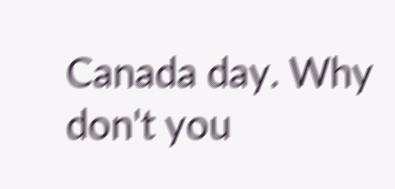Canada day. Why don't you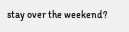stay over the weekend?